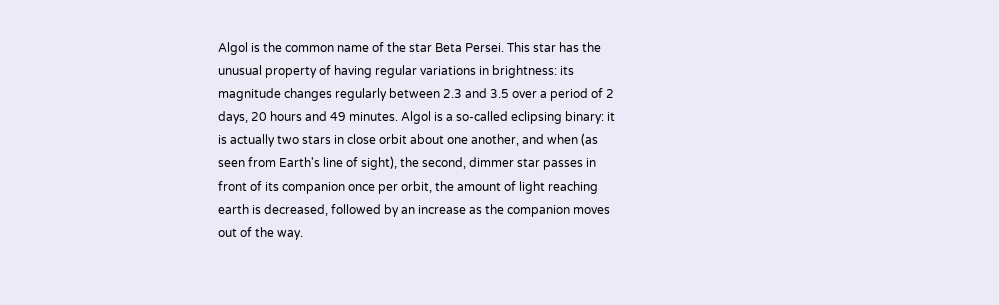Algol is the common name of the star Beta Persei. This star has the unusual property of having regular variations in brightness: its magnitude changes regularly between 2.3 and 3.5 over a period of 2 days, 20 hours and 49 minutes. Algol is a so-called eclipsing binary: it is actually two stars in close orbit about one another, and when (as seen from Earth's line of sight), the second, dimmer star passes in front of its companion once per orbit, the amount of light reaching earth is decreased, followed by an increase as the companion moves out of the way.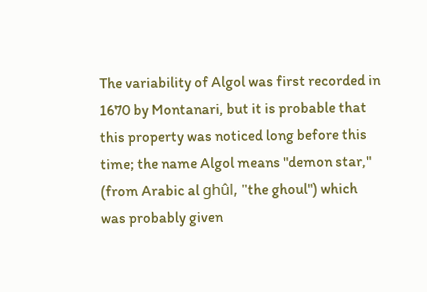The variability of Algol was first recorded in 1670 by Montanari, but it is probable that this property was noticed long before this time; the name Algol means "demon star," (from Arabic al ghûl, "the ghoul") which was probably given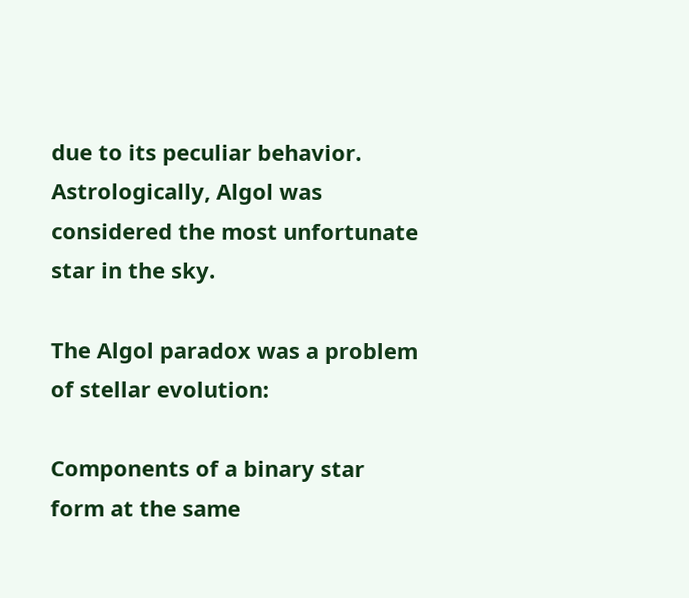due to its peculiar behavior. Astrologically, Algol was considered the most unfortunate star in the sky.

The Algol paradox was a problem of stellar evolution:

Components of a binary star form at the same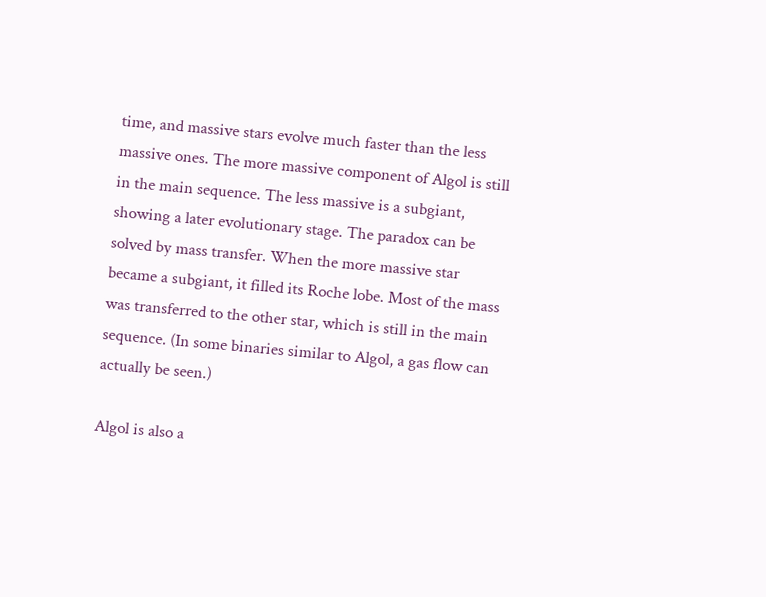time, and massive stars evolve much faster than the less massive ones. The more massive component of Algol is still in the main sequence. The less massive is a subgiant, showing a later evolutionary stage. The paradox can be solved by mass transfer. When the more massive star became a subgiant, it filled its Roche lobe. Most of the mass was transferred to the other star, which is still in the main sequence. (In some binaries similar to Algol, a gas flow can actually be seen.)

Algol is also a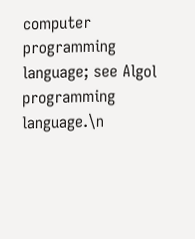computer programming language; see Algol programming language.\n